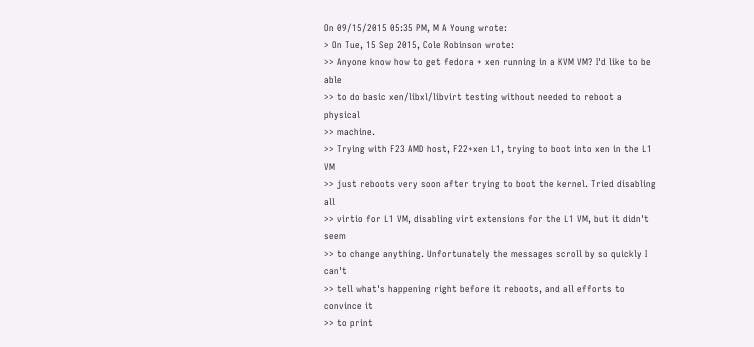On 09/15/2015 05:35 PM, M A Young wrote:
> On Tue, 15 Sep 2015, Cole Robinson wrote:
>> Anyone know how to get fedora + xen running in a KVM VM? I'd like to be able
>> to do basic xen/libxl/libvirt testing without needed to reboot a physical
>> machine.
>> Trying with F23 AMD host, F22+xen L1, trying to boot into xen in the L1 VM
>> just reboots very soon after trying to boot the kernel. Tried disabling all
>> virtio for L1 VM, disabling virt extensions for the L1 VM, but it didn't seem
>> to change anything. Unfortunately the messages scroll by so quickly I can't
>> tell what's happening right before it reboots, and all efforts to convince it
>> to print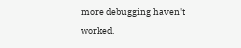more debugging haven't worked.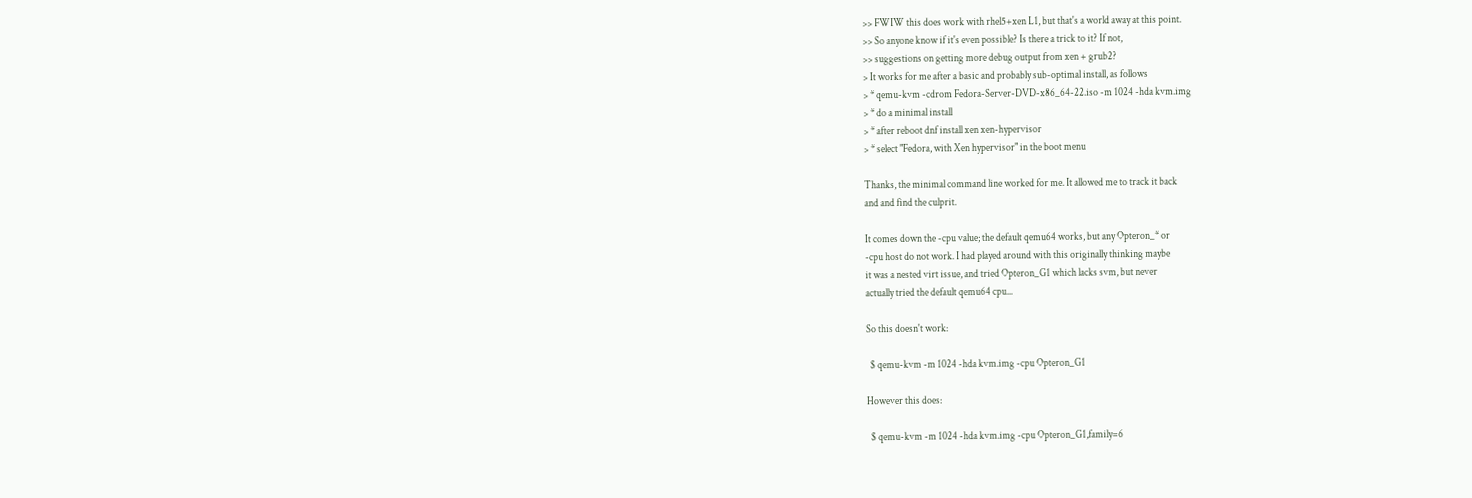>> FWIW this does work with rhel5+xen L1, but that's a world away at this point.
>> So anyone know if it's even possible? Is there a trick to it? If not,
>> suggestions on getting more debug output from xen + grub2?
> It works for me after a basic and probably sub-optimal install, as follows
> * qemu-kvm -cdrom Fedora-Server-DVD-x86_64-22.iso -m 1024 -hda kvm.img
> * do a minimal install
> * after reboot dnf install xen xen-hypervisor
> * select "Fedora, with Xen hypervisor" in the boot menu

Thanks, the minimal command line worked for me. It allowed me to track it back
and and find the culprit.

It comes down the -cpu value; the default qemu64 works, but any Opteron_* or
-cpu host do not work. I had played around with this originally thinking maybe
it was a nested virt issue, and tried Opteron_G1 which lacks svm, but never
actually tried the default qemu64 cpu...

So this doesn't work:

  $ qemu-kvm -m 1024 -hda kvm.img -cpu Opteron_G1

However this does:

  $ qemu-kvm -m 1024 -hda kvm.img -cpu Opteron_G1,family=6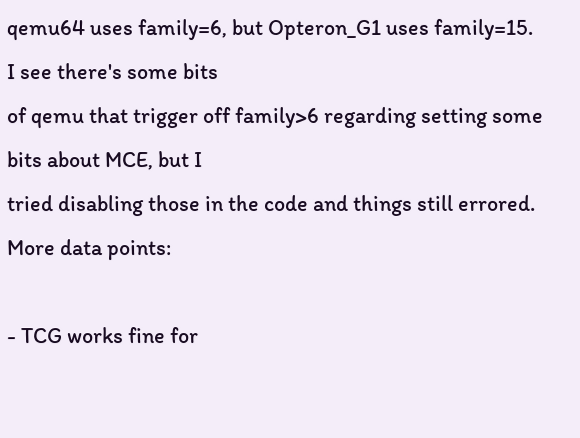qemu64 uses family=6, but Opteron_G1 uses family=15. I see there's some bits
of qemu that trigger off family>6 regarding setting some bits about MCE, but I
tried disabling those in the code and things still errored. More data points:

- TCG works fine for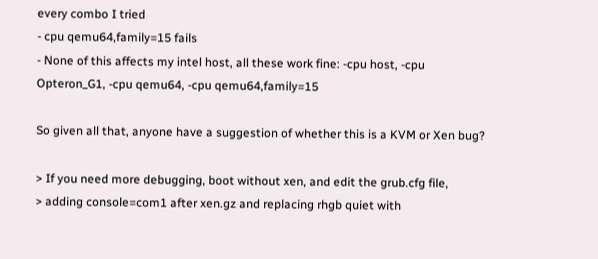every combo I tried
- cpu qemu64,family=15 fails
- None of this affects my intel host, all these work fine: -cpu host, -cpu
Opteron_G1, -cpu qemu64, -cpu qemu64,family=15

So given all that, anyone have a suggestion of whether this is a KVM or Xen bug?

> If you need more debugging, boot without xen, and edit the grub.cfg file,
> adding console=com1 after xen.gz and replacing rhgb quiet with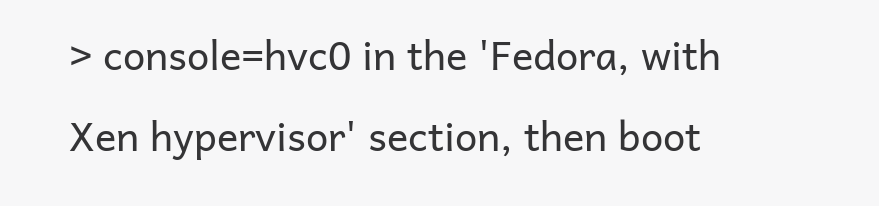> console=hvc0 in the 'Fedora, with Xen hypervisor' section, then boot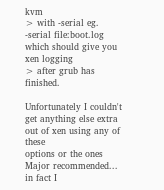kvm
> with -serial eg. -serial file:boot.log which should give you xen logging
> after grub has finished.

Unfortunately I couldn't get anything else extra out of xen using any of these
options or the ones Major recommended... in fact I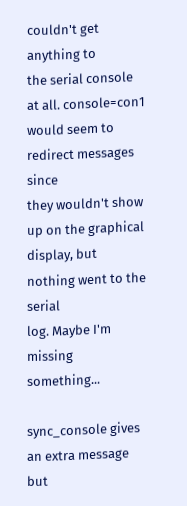couldn't get anything to
the serial console at all. console=con1 would seem to redirect messages since
they wouldn't show up on the graphical display, but nothing went to the serial
log. Maybe I'm missing something...

sync_console gives an extra message but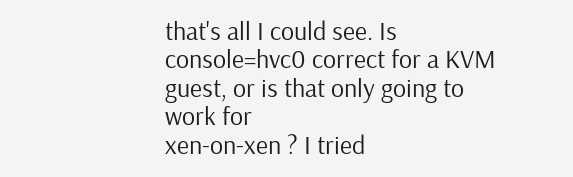that's all I could see. Is
console=hvc0 correct for a KVM guest, or is that only going to work for
xen-on-xen ? I tried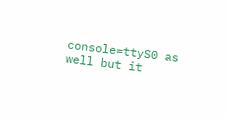console=ttyS0 as well but it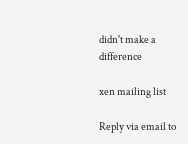didn't make a difference

xen mailing list

Reply via email to